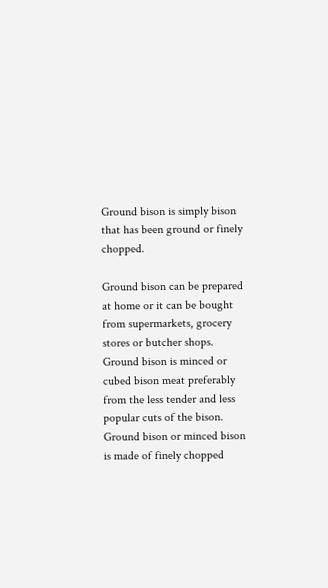Ground bison is simply bison that has been ground or finely chopped.

Ground bison can be prepared at home or it can be bought from supermarkets, grocery stores or butcher shops. Ground bison is minced or cubed bison meat preferably from the less tender and less popular cuts of the bison. Ground bison or minced bison is made of finely chopped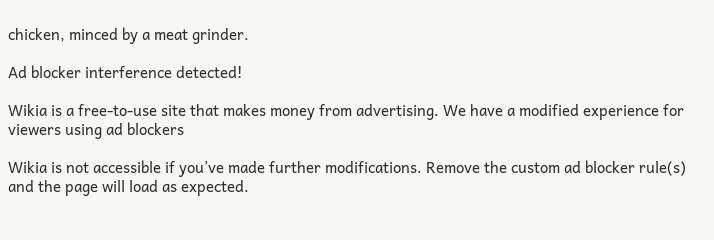chicken, minced by a meat grinder.

Ad blocker interference detected!

Wikia is a free-to-use site that makes money from advertising. We have a modified experience for viewers using ad blockers

Wikia is not accessible if you’ve made further modifications. Remove the custom ad blocker rule(s) and the page will load as expected.